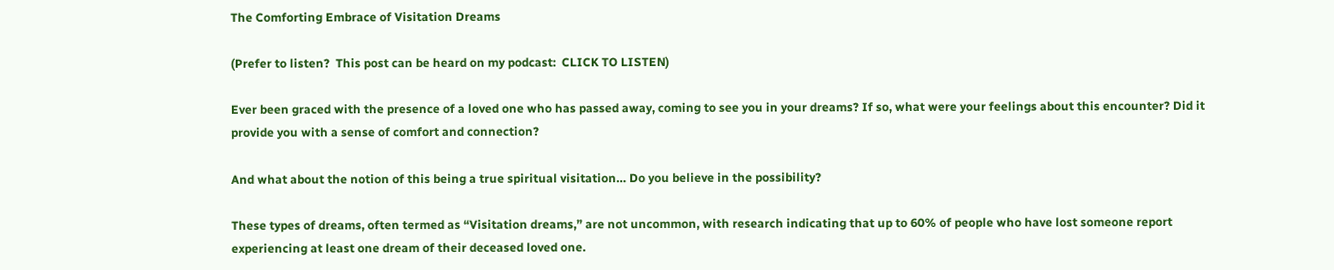The Comforting Embrace of Visitation Dreams

(Prefer to listen?  This post can be heard on my podcast:  CLICK TO LISTEN)

Ever been graced with the presence of a loved one who has passed away, coming to see you in your dreams? If so, what were your feelings about this encounter? Did it provide you with a sense of comfort and connection?

And what about the notion of this being a true spiritual visitation… Do you believe in the possibility?

These types of dreams, often termed as “Visitation dreams,” are not uncommon, with research indicating that up to 60% of people who have lost someone report experiencing at least one dream of their deceased loved one.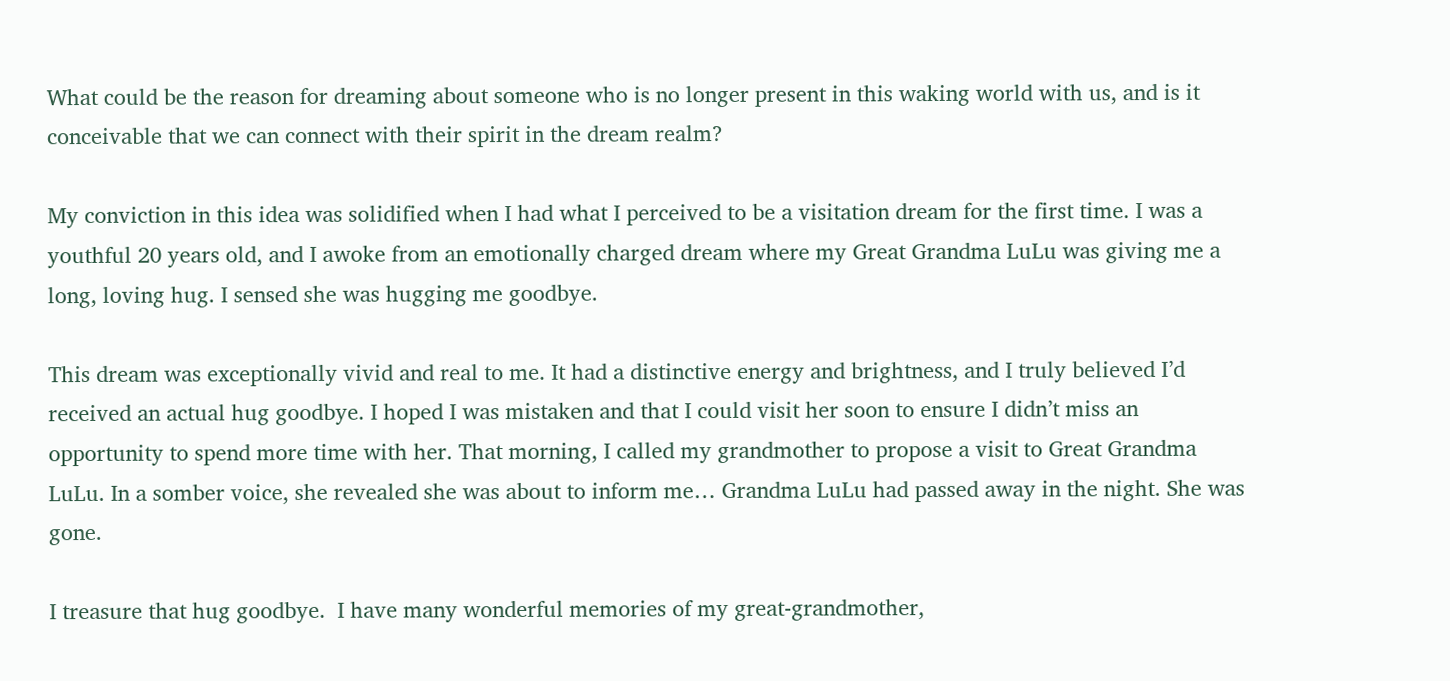What could be the reason for dreaming about someone who is no longer present in this waking world with us, and is it conceivable that we can connect with their spirit in the dream realm?

My conviction in this idea was solidified when I had what I perceived to be a visitation dream for the first time. I was a youthful 20 years old, and I awoke from an emotionally charged dream where my Great Grandma LuLu was giving me a long, loving hug. I sensed she was hugging me goodbye.

This dream was exceptionally vivid and real to me. It had a distinctive energy and brightness, and I truly believed I’d received an actual hug goodbye. I hoped I was mistaken and that I could visit her soon to ensure I didn’t miss an opportunity to spend more time with her. That morning, I called my grandmother to propose a visit to Great Grandma LuLu. In a somber voice, she revealed she was about to inform me… Grandma LuLu had passed away in the night. She was gone.

I treasure that hug goodbye.  I have many wonderful memories of my great-grandmother,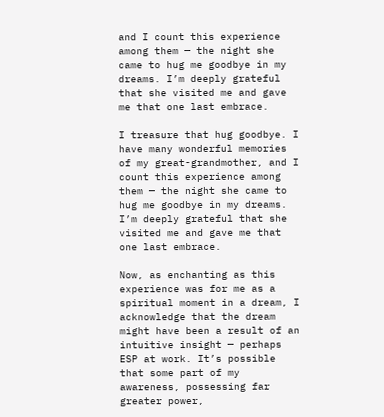and I count this experience among them — the night she came to hug me goodbye in my dreams. I’m deeply grateful that she visited me and gave me that one last embrace.

I treasure that hug goodbye. I have many wonderful memories of my great-grandmother, and I count this experience among them — the night she came to hug me goodbye in my dreams. I’m deeply grateful that she visited me and gave me that one last embrace.

Now, as enchanting as this experience was for me as a spiritual moment in a dream, I acknowledge that the dream might have been a result of an intuitive insight — perhaps ESP at work. It’s possible that some part of my awareness, possessing far greater power,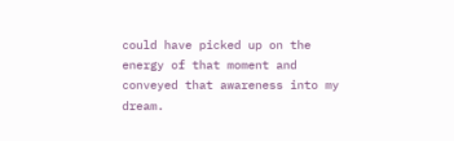could have picked up on the energy of that moment and conveyed that awareness into my dream.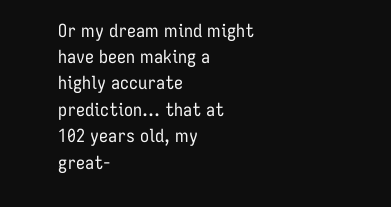Or my dream mind might have been making a highly accurate prediction… that at 102 years old, my great-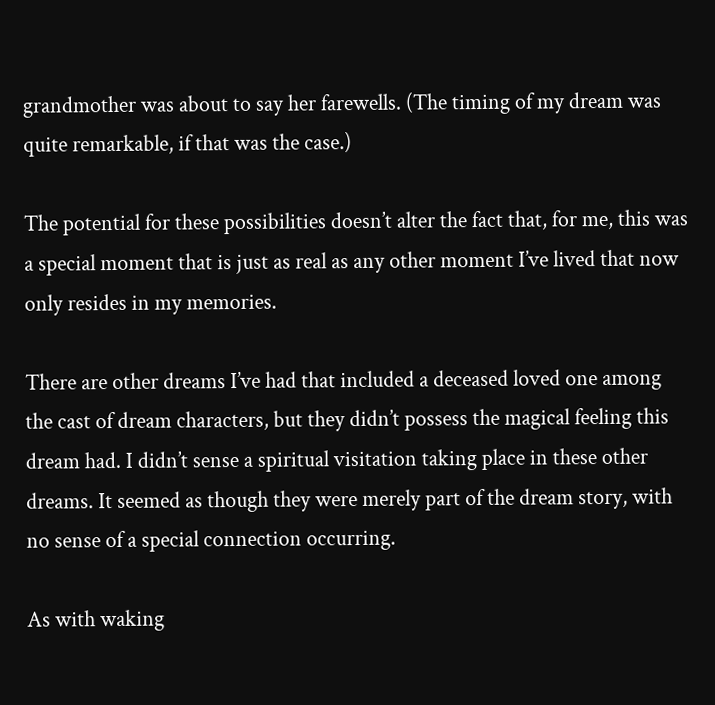grandmother was about to say her farewells. (The timing of my dream was quite remarkable, if that was the case.)

The potential for these possibilities doesn’t alter the fact that, for me, this was a special moment that is just as real as any other moment I’ve lived that now only resides in my memories.

There are other dreams I’ve had that included a deceased loved one among the cast of dream characters, but they didn’t possess the magical feeling this dream had. I didn’t sense a spiritual visitation taking place in these other dreams. It seemed as though they were merely part of the dream story, with no sense of a special connection occurring.

As with waking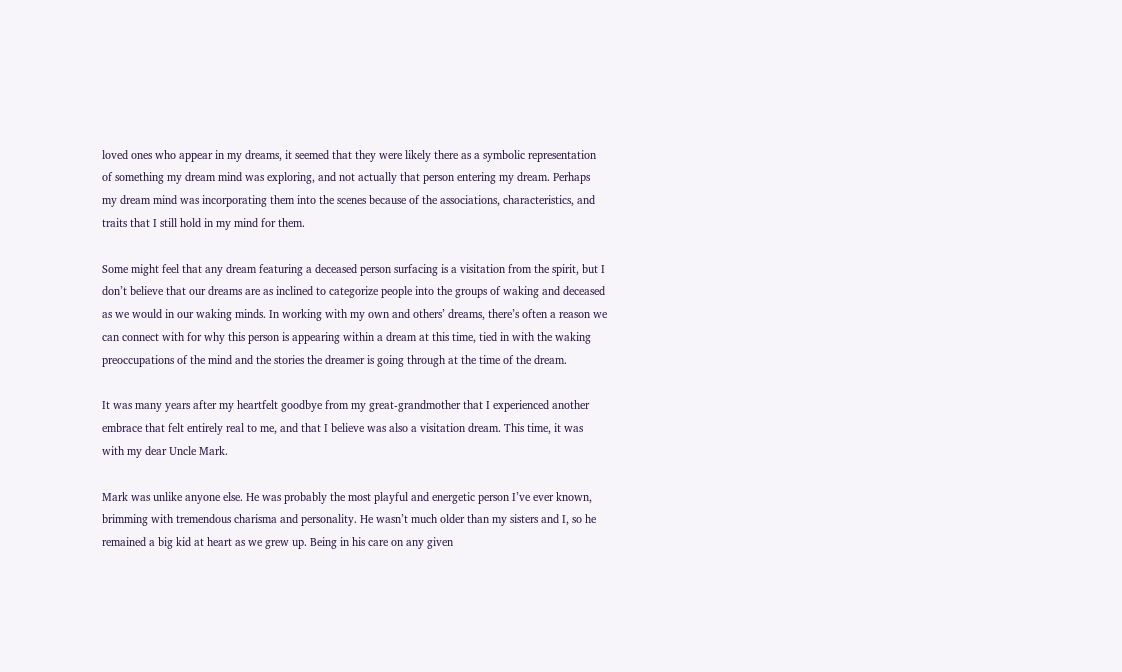loved ones who appear in my dreams, it seemed that they were likely there as a symbolic representation of something my dream mind was exploring, and not actually that person entering my dream. Perhaps my dream mind was incorporating them into the scenes because of the associations, characteristics, and traits that I still hold in my mind for them.

Some might feel that any dream featuring a deceased person surfacing is a visitation from the spirit, but I don’t believe that our dreams are as inclined to categorize people into the groups of waking and deceased as we would in our waking minds. In working with my own and others’ dreams, there’s often a reason we can connect with for why this person is appearing within a dream at this time, tied in with the waking preoccupations of the mind and the stories the dreamer is going through at the time of the dream.

It was many years after my heartfelt goodbye from my great-grandmother that I experienced another embrace that felt entirely real to me, and that I believe was also a visitation dream. This time, it was with my dear Uncle Mark.

Mark was unlike anyone else. He was probably the most playful and energetic person I’ve ever known, brimming with tremendous charisma and personality. He wasn’t much older than my sisters and I, so he remained a big kid at heart as we grew up. Being in his care on any given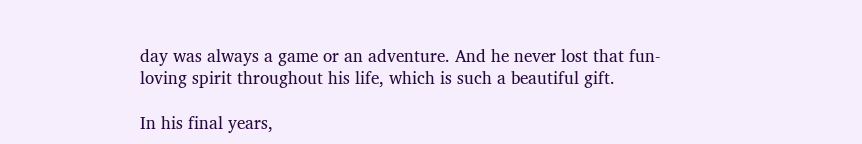day was always a game or an adventure. And he never lost that fun-loving spirit throughout his life, which is such a beautiful gift.

In his final years,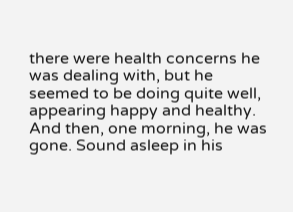there were health concerns he was dealing with, but he seemed to be doing quite well, appearing happy and healthy. And then, one morning, he was gone. Sound asleep in his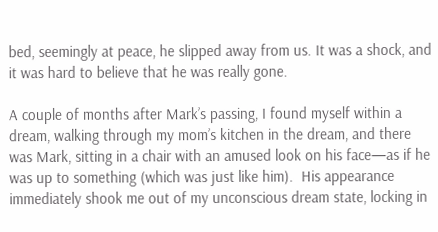bed, seemingly at peace, he slipped away from us. It was a shock, and it was hard to believe that he was really gone.

A couple of months after Mark’s passing, I found myself within a dream, walking through my mom’s kitchen in the dream, and there was Mark, sitting in a chair with an amused look on his face—as if he was up to something (which was just like him).  His appearance immediately shook me out of my unconscious dream state, locking in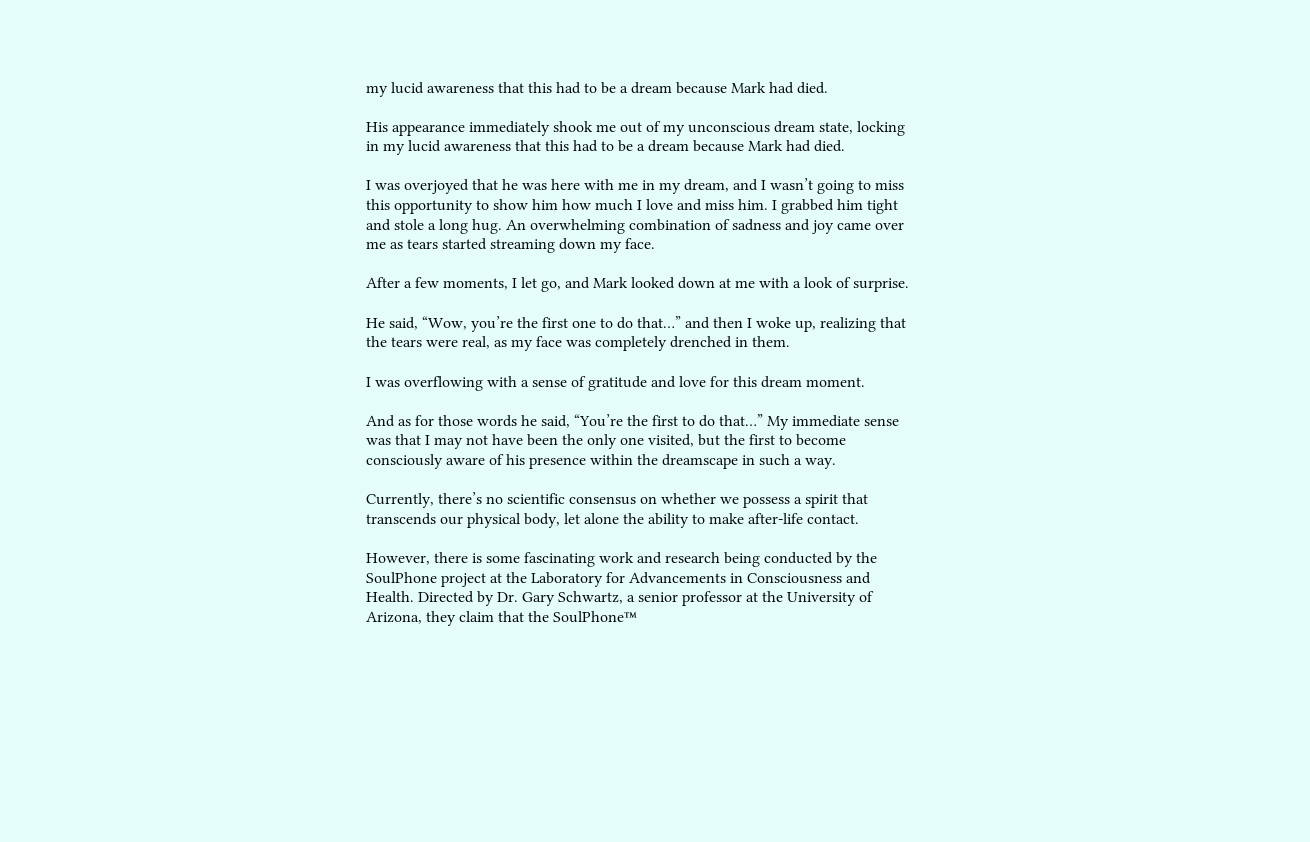my lucid awareness that this had to be a dream because Mark had died.

His appearance immediately shook me out of my unconscious dream state, locking in my lucid awareness that this had to be a dream because Mark had died.

I was overjoyed that he was here with me in my dream, and I wasn’t going to miss this opportunity to show him how much I love and miss him. I grabbed him tight and stole a long hug. An overwhelming combination of sadness and joy came over me as tears started streaming down my face.

After a few moments, I let go, and Mark looked down at me with a look of surprise.

He said, “Wow, you’re the first one to do that…” and then I woke up, realizing that the tears were real, as my face was completely drenched in them.

I was overflowing with a sense of gratitude and love for this dream moment.

And as for those words he said, “You’re the first to do that…” My immediate sense was that I may not have been the only one visited, but the first to become consciously aware of his presence within the dreamscape in such a way.

Currently, there’s no scientific consensus on whether we possess a spirit that transcends our physical body, let alone the ability to make after-life contact.

However, there is some fascinating work and research being conducted by the SoulPhone project at the Laboratory for Advancements in Consciousness and Health. Directed by Dr. Gary Schwartz, a senior professor at the University of Arizona, they claim that the SoulPhone™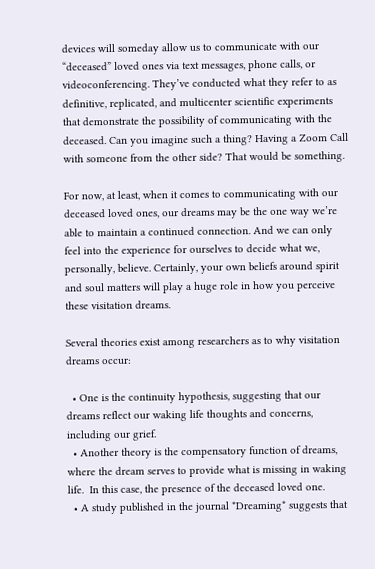devices will someday allow us to communicate with our “deceased” loved ones via text messages, phone calls, or videoconferencing. They’ve conducted what they refer to as definitive, replicated, and multicenter scientific experiments that demonstrate the possibility of communicating with the deceased. Can you imagine such a thing? Having a Zoom Call with someone from the other side? That would be something.

For now, at least, when it comes to communicating with our deceased loved ones, our dreams may be the one way we’re able to maintain a continued connection. And we can only feel into the experience for ourselves to decide what we, personally, believe. Certainly, your own beliefs around spirit and soul matters will play a huge role in how you perceive these visitation dreams.

Several theories exist among researchers as to why visitation dreams occur:

  • One is the continuity hypothesis, suggesting that our dreams reflect our waking life thoughts and concerns, including our grief.
  • Another theory is the compensatory function of dreams, where the dream serves to provide what is missing in waking life.  In this case, the presence of the deceased loved one.
  • A study published in the journal *Dreaming* suggests that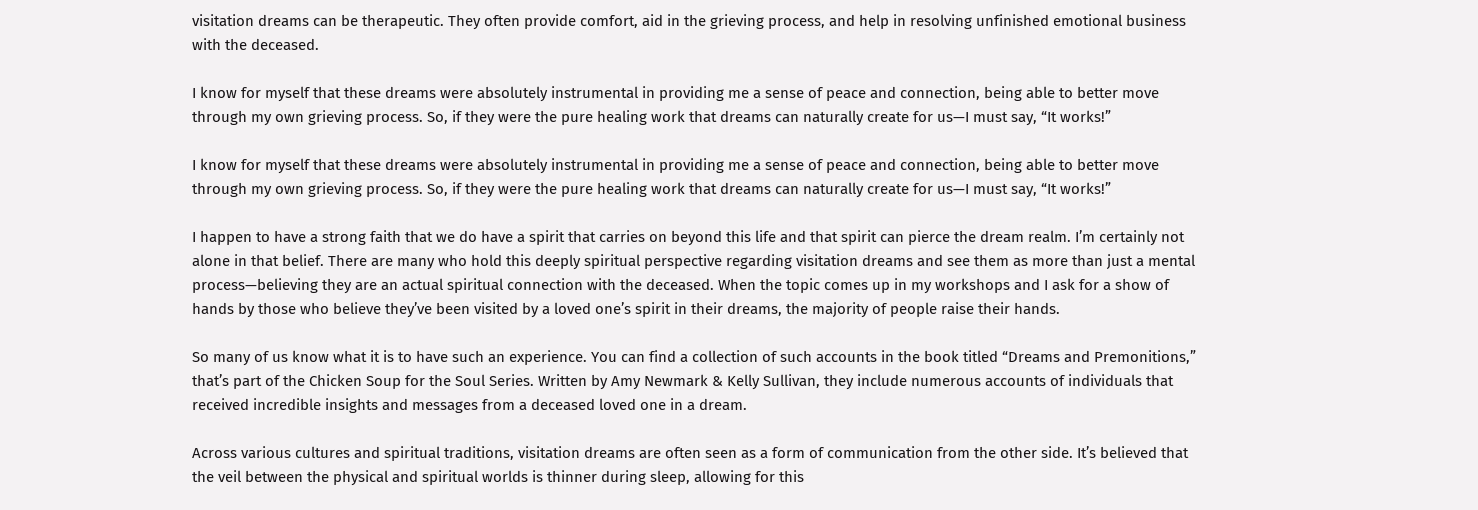visitation dreams can be therapeutic. They often provide comfort, aid in the grieving process, and help in resolving unfinished emotional business with the deceased.

I know for myself that these dreams were absolutely instrumental in providing me a sense of peace and connection, being able to better move through my own grieving process. So, if they were the pure healing work that dreams can naturally create for us—I must say, “It works!”

I know for myself that these dreams were absolutely instrumental in providing me a sense of peace and connection, being able to better move through my own grieving process. So, if they were the pure healing work that dreams can naturally create for us—I must say, “It works!”

I happen to have a strong faith that we do have a spirit that carries on beyond this life and that spirit can pierce the dream realm. I’m certainly not alone in that belief. There are many who hold this deeply spiritual perspective regarding visitation dreams and see them as more than just a mental process—believing they are an actual spiritual connection with the deceased. When the topic comes up in my workshops and I ask for a show of hands by those who believe they’ve been visited by a loved one’s spirit in their dreams, the majority of people raise their hands.

So many of us know what it is to have such an experience. You can find a collection of such accounts in the book titled “Dreams and Premonitions,” that’s part of the Chicken Soup for the Soul Series. Written by Amy Newmark & Kelly Sullivan, they include numerous accounts of individuals that received incredible insights and messages from a deceased loved one in a dream.

Across various cultures and spiritual traditions, visitation dreams are often seen as a form of communication from the other side. It’s believed that the veil between the physical and spiritual worlds is thinner during sleep, allowing for this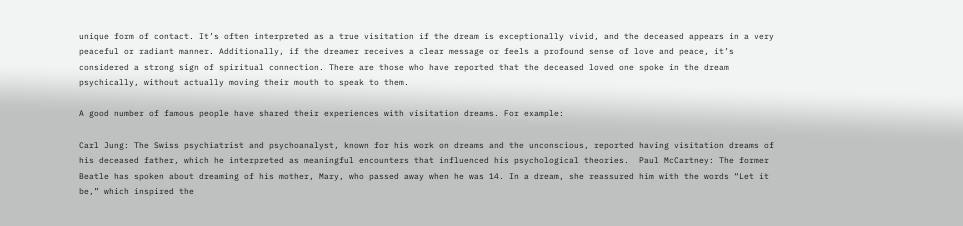unique form of contact. It’s often interpreted as a true visitation if the dream is exceptionally vivid, and the deceased appears in a very peaceful or radiant manner. Additionally, if the dreamer receives a clear message or feels a profound sense of love and peace, it’s considered a strong sign of spiritual connection. There are those who have reported that the deceased loved one spoke in the dream psychically, without actually moving their mouth to speak to them.

A good number of famous people have shared their experiences with visitation dreams. For example:

Carl Jung: The Swiss psychiatrist and psychoanalyst, known for his work on dreams and the unconscious, reported having visitation dreams of his deceased father, which he interpreted as meaningful encounters that influenced his psychological theories.  Paul McCartney: The former Beatle has spoken about dreaming of his mother, Mary, who passed away when he was 14. In a dream, she reassured him with the words “Let it be,” which inspired the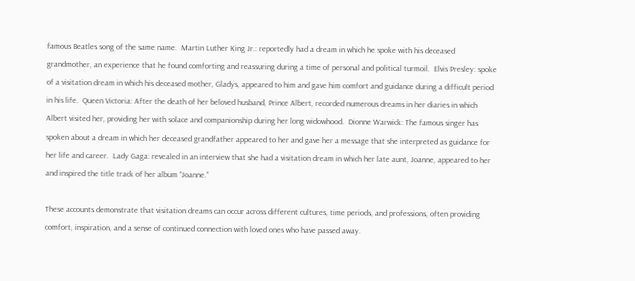famous Beatles song of the same name.  Martin Luther King Jr.: reportedly had a dream in which he spoke with his deceased grandmother, an experience that he found comforting and reassuring during a time of personal and political turmoil.  Elvis Presley: spoke of a visitation dream in which his deceased mother, Gladys, appeared to him and gave him comfort and guidance during a difficult period in his life.  Queen Victoria: After the death of her beloved husband, Prince Albert, recorded numerous dreams in her diaries in which Albert visited her, providing her with solace and companionship during her long widowhood.  Dionne Warwick: The famous singer has spoken about a dream in which her deceased grandfather appeared to her and gave her a message that she interpreted as guidance for her life and career.  Lady Gaga: revealed in an interview that she had a visitation dream in which her late aunt, Joanne, appeared to her and inspired the title track of her album “Joanne.”

These accounts demonstrate that visitation dreams can occur across different cultures, time periods, and professions, often providing comfort, inspiration, and a sense of continued connection with loved ones who have passed away.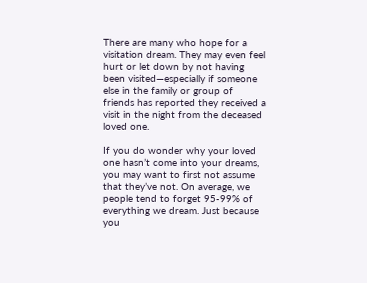There are many who hope for a visitation dream. They may even feel hurt or let down by not having been visited—especially if someone else in the family or group of friends has reported they received a visit in the night from the deceased loved one.

If you do wonder why your loved one hasn’t come into your dreams, you may want to first not assume that they’ve not. On average, we people tend to forget 95-99% of everything we dream. Just because you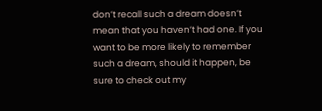don’t recall such a dream doesn’t mean that you haven’t had one. If you want to be more likely to remember such a dream, should it happen, be sure to check out my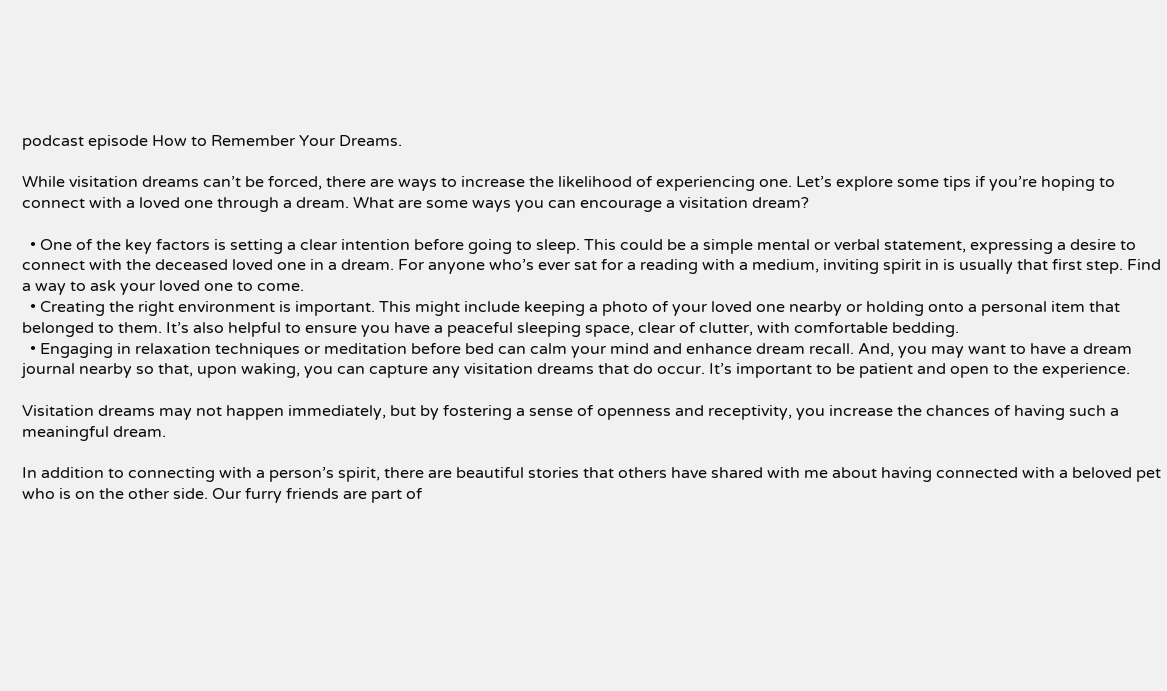podcast episode How to Remember Your Dreams.

While visitation dreams can’t be forced, there are ways to increase the likelihood of experiencing one. Let’s explore some tips if you’re hoping to connect with a loved one through a dream. What are some ways you can encourage a visitation dream?

  • One of the key factors is setting a clear intention before going to sleep. This could be a simple mental or verbal statement, expressing a desire to connect with the deceased loved one in a dream. For anyone who’s ever sat for a reading with a medium, inviting spirit in is usually that first step. Find a way to ask your loved one to come.
  • Creating the right environment is important. This might include keeping a photo of your loved one nearby or holding onto a personal item that belonged to them. It’s also helpful to ensure you have a peaceful sleeping space, clear of clutter, with comfortable bedding.
  • Engaging in relaxation techniques or meditation before bed can calm your mind and enhance dream recall. And, you may want to have a dream journal nearby so that, upon waking, you can capture any visitation dreams that do occur. It’s important to be patient and open to the experience.

Visitation dreams may not happen immediately, but by fostering a sense of openness and receptivity, you increase the chances of having such a meaningful dream.

In addition to connecting with a person’s spirit, there are beautiful stories that others have shared with me about having connected with a beloved pet who is on the other side. Our furry friends are part of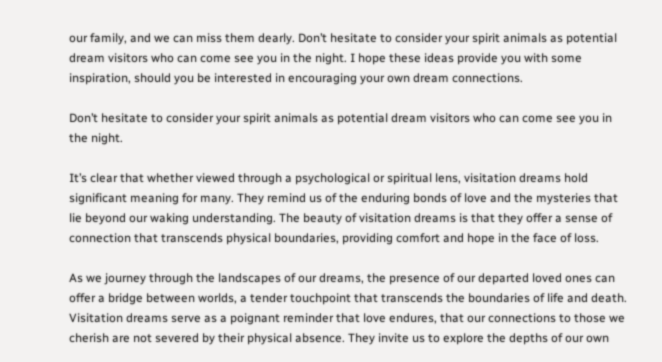our family, and we can miss them dearly. Don’t hesitate to consider your spirit animals as potential dream visitors who can come see you in the night. I hope these ideas provide you with some inspiration, should you be interested in encouraging your own dream connections.

Don’t hesitate to consider your spirit animals as potential dream visitors who can come see you in the night.

It’s clear that whether viewed through a psychological or spiritual lens, visitation dreams hold significant meaning for many. They remind us of the enduring bonds of love and the mysteries that lie beyond our waking understanding. The beauty of visitation dreams is that they offer a sense of connection that transcends physical boundaries, providing comfort and hope in the face of loss.

As we journey through the landscapes of our dreams, the presence of our departed loved ones can offer a bridge between worlds, a tender touchpoint that transcends the boundaries of life and death. Visitation dreams serve as a poignant reminder that love endures, that our connections to those we cherish are not severed by their physical absence. They invite us to explore the depths of our own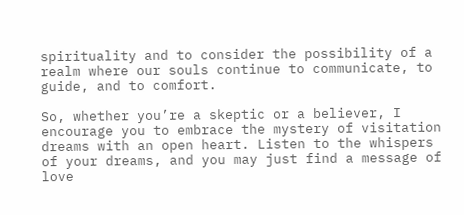spirituality and to consider the possibility of a realm where our souls continue to communicate, to guide, and to comfort.

So, whether you’re a skeptic or a believer, I encourage you to embrace the mystery of visitation dreams with an open heart. Listen to the whispers of your dreams, and you may just find a message of love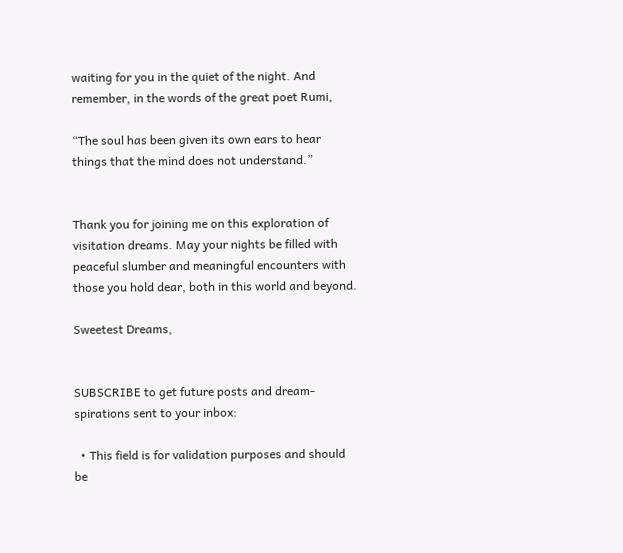waiting for you in the quiet of the night. And remember, in the words of the great poet Rumi,

“The soul has been given its own ears to hear things that the mind does not understand.”


Thank you for joining me on this exploration of visitation dreams. May your nights be filled with peaceful slumber and meaningful encounters with those you hold dear, both in this world and beyond.

Sweetest Dreams,


SUBSCRIBE to get future posts and dream-spirations sent to your inbox:

  • This field is for validation purposes and should be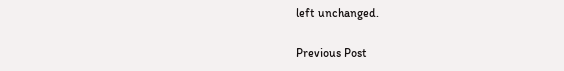left unchanged.

Previous Post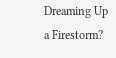Dreaming Up a Firestorm?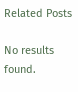Related Posts

No results found.